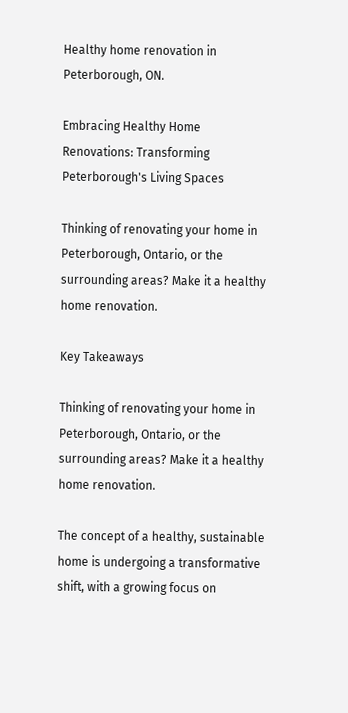Healthy home renovation in Peterborough, ON.

Embracing Healthy Home Renovations: Transforming Peterborough's Living Spaces

Thinking of renovating your home in Peterborough, Ontario, or the surrounding areas? Make it a healthy home renovation.

Key Takeaways

Thinking of renovating your home in Peterborough, Ontario, or the surrounding areas? Make it a healthy home renovation.

The concept of a healthy, sustainable home is undergoing a transformative shift, with a growing focus on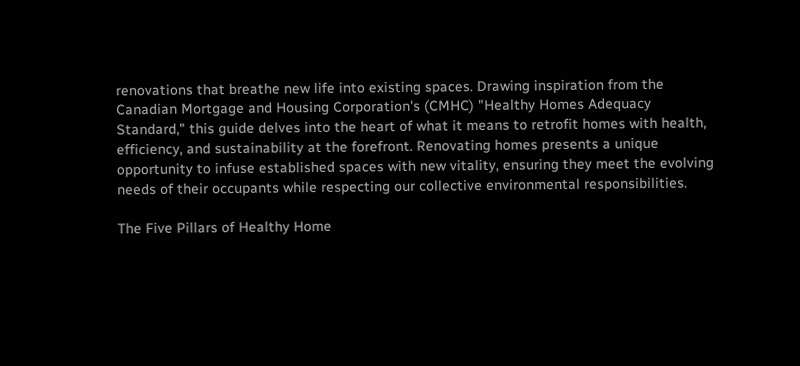renovations that breathe new life into existing spaces. Drawing inspiration from the Canadian Mortgage and Housing Corporation's (CMHC) "Healthy Homes Adequacy Standard," this guide delves into the heart of what it means to retrofit homes with health, efficiency, and sustainability at the forefront. Renovating homes presents a unique opportunity to infuse established spaces with new vitality, ensuring they meet the evolving needs of their occupants while respecting our collective environmental responsibilities.

The Five Pillars of Healthy Home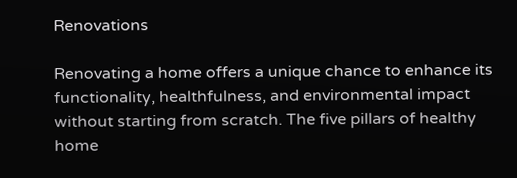Renovations

Renovating a home offers a unique chance to enhance its functionality, healthfulness, and environmental impact without starting from scratch. The five pillars of healthy home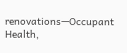renovations—Occupant Health,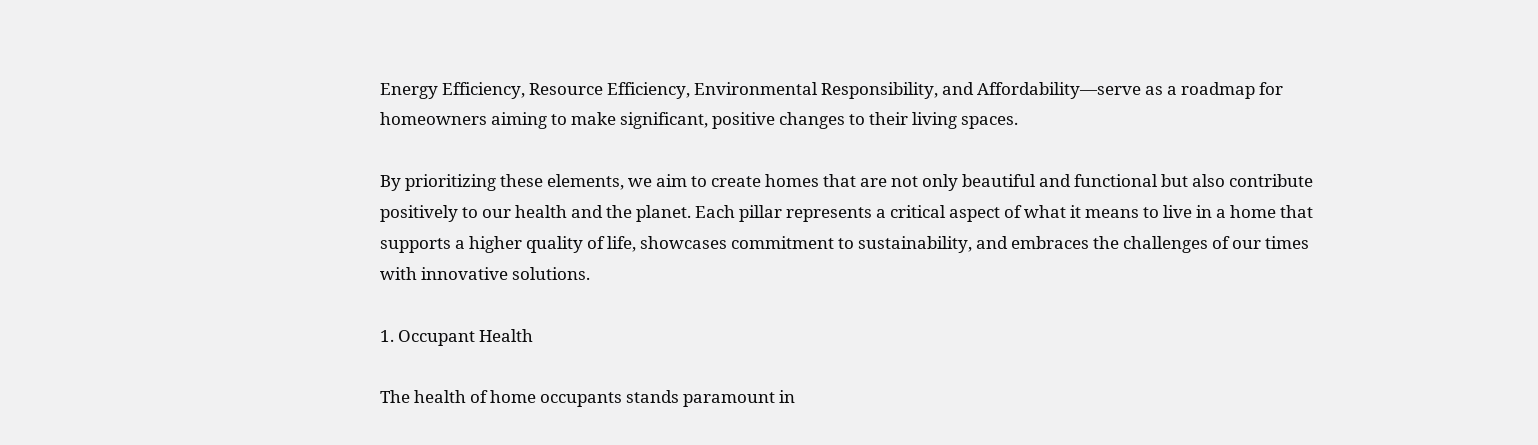Energy Efficiency, Resource Efficiency, Environmental Responsibility, and Affordability—serve as a roadmap for homeowners aiming to make significant, positive changes to their living spaces.

By prioritizing these elements, we aim to create homes that are not only beautiful and functional but also contribute positively to our health and the planet. Each pillar represents a critical aspect of what it means to live in a home that supports a higher quality of life, showcases commitment to sustainability, and embraces the challenges of our times with innovative solutions.

1. Occupant Health

The health of home occupants stands paramount in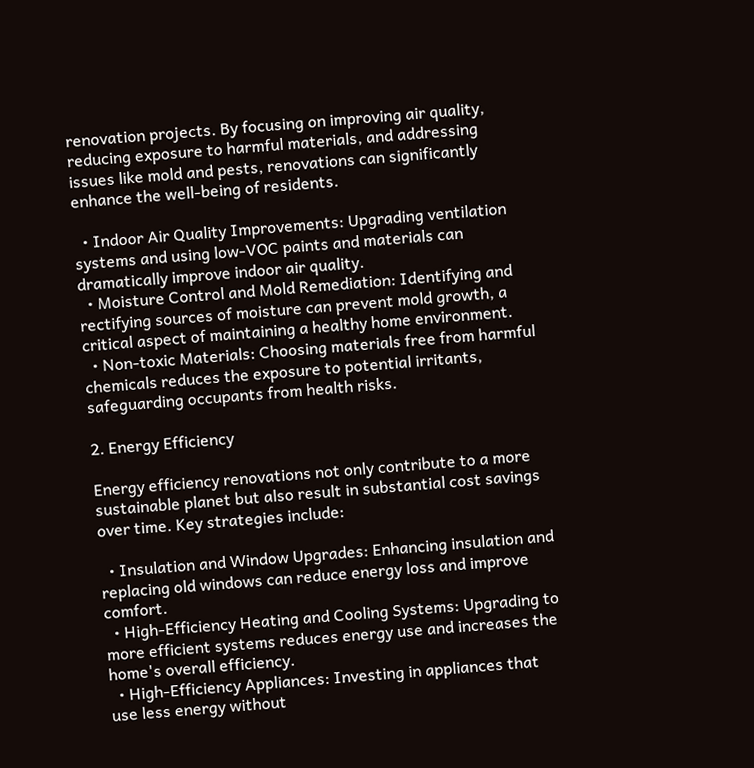renovation projects. By focusing on improving air quality, reducing exposure to harmful materials, and addressing issues like mold and pests, renovations can significantly enhance the well-being of residents.

  • Indoor Air Quality Improvements: Upgrading ventilation systems and using low-VOC paints and materials can dramatically improve indoor air quality.
  • Moisture Control and Mold Remediation: Identifying and rectifying sources of moisture can prevent mold growth, a critical aspect of maintaining a healthy home environment.
  • Non-toxic Materials: Choosing materials free from harmful chemicals reduces the exposure to potential irritants, safeguarding occupants from health risks.

2. Energy Efficiency

Energy efficiency renovations not only contribute to a more sustainable planet but also result in substantial cost savings over time. Key strategies include:

  • Insulation and Window Upgrades: Enhancing insulation and replacing old windows can reduce energy loss and improve comfort.
  • High-Efficiency Heating and Cooling Systems: Upgrading to more efficient systems reduces energy use and increases the home's overall efficiency.
  • High-Efficiency Appliances: Investing in appliances that use less energy without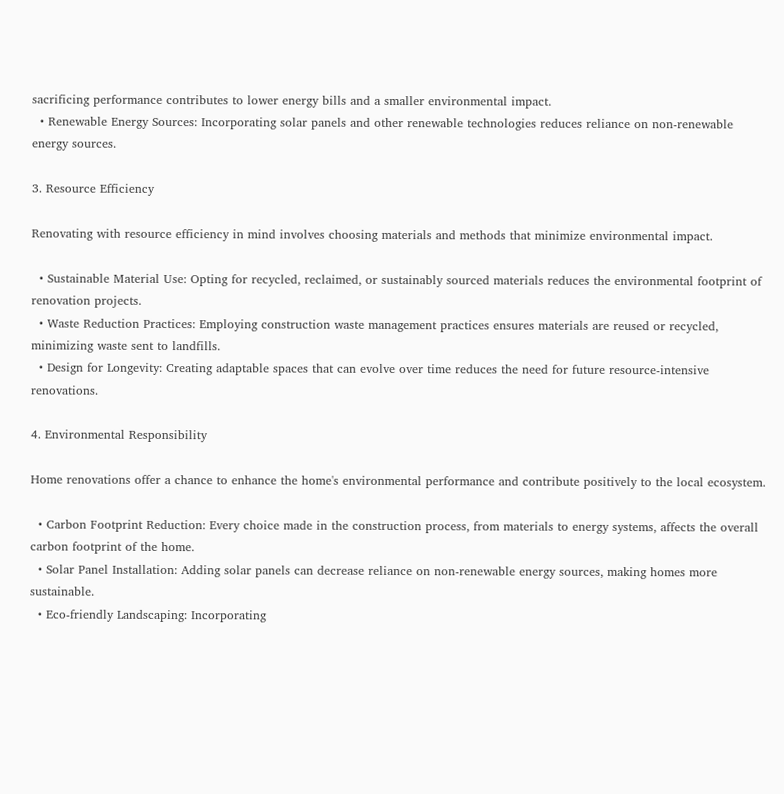sacrificing performance contributes to lower energy bills and a smaller environmental impact.
  • Renewable Energy Sources: Incorporating solar panels and other renewable technologies reduces reliance on non-renewable energy sources.

3. Resource Efficiency

Renovating with resource efficiency in mind involves choosing materials and methods that minimize environmental impact.

  • Sustainable Material Use: Opting for recycled, reclaimed, or sustainably sourced materials reduces the environmental footprint of renovation projects.
  • Waste Reduction Practices: Employing construction waste management practices ensures materials are reused or recycled, minimizing waste sent to landfills.
  • Design for Longevity: Creating adaptable spaces that can evolve over time reduces the need for future resource-intensive renovations.

4. Environmental Responsibility

Home renovations offer a chance to enhance the home's environmental performance and contribute positively to the local ecosystem.

  • Carbon Footprint Reduction: Every choice made in the construction process, from materials to energy systems, affects the overall carbon footprint of the home.
  • Solar Panel Installation: Adding solar panels can decrease reliance on non-renewable energy sources, making homes more sustainable.
  • Eco-friendly Landscaping: Incorporating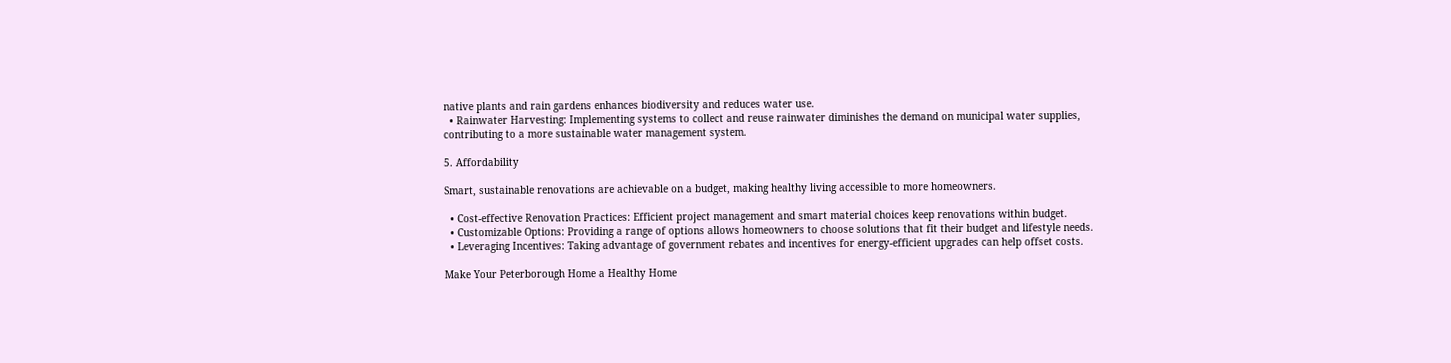native plants and rain gardens enhances biodiversity and reduces water use.
  • Rainwater Harvesting: Implementing systems to collect and reuse rainwater diminishes the demand on municipal water supplies, contributing to a more sustainable water management system.

5. Affordability

Smart, sustainable renovations are achievable on a budget, making healthy living accessible to more homeowners.

  • Cost-effective Renovation Practices: Efficient project management and smart material choices keep renovations within budget.
  • Customizable Options: Providing a range of options allows homeowners to choose solutions that fit their budget and lifestyle needs.
  • Leveraging Incentives: Taking advantage of government rebates and incentives for energy-efficient upgrades can help offset costs.

Make Your Peterborough Home a Healthy Home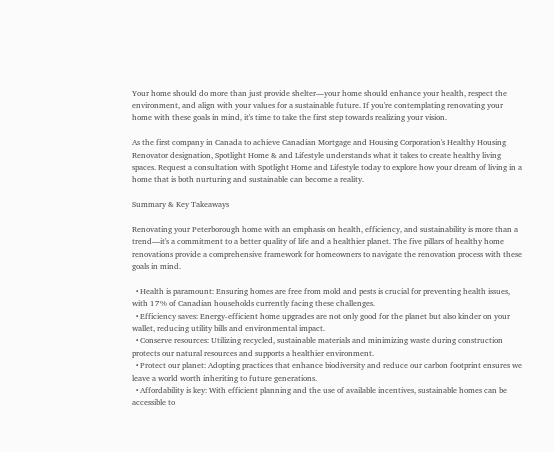Your home should do more than just provide shelter—your home should enhance your health, respect the environment, and align with your values for a sustainable future. If you're contemplating renovating your home with these goals in mind, it's time to take the first step towards realizing your vision.

As the first company in Canada to achieve Canadian Mortgage and Housing Corporation's Healthy Housing Renovator designation, Spotlight Home & and Lifestyle understands what it takes to create healthy living spaces. Request a consultation with Spotlight Home and Lifestyle today to explore how your dream of living in a home that is both nurturing and sustainable can become a reality.

Summary & Key Takeaways

Renovating your Peterborough home with an emphasis on health, efficiency, and sustainability is more than a trend—it's a commitment to a better quality of life and a healthier planet. The five pillars of healthy home renovations provide a comprehensive framework for homeowners to navigate the renovation process with these goals in mind.

  • Health is paramount: Ensuring homes are free from mold and pests is crucial for preventing health issues, with 17% of Canadian households currently facing these challenges.
  • Efficiency saves: Energy-efficient home upgrades are not only good for the planet but also kinder on your wallet, reducing utility bills and environmental impact.
  • Conserve resources: Utilizing recycled, sustainable materials and minimizing waste during construction protects our natural resources and supports a healthier environment.
  • Protect our planet: Adopting practices that enhance biodiversity and reduce our carbon footprint ensures we leave a world worth inheriting to future generations.
  • Affordability is key: With efficient planning and the use of available incentives, sustainable homes can be accessible to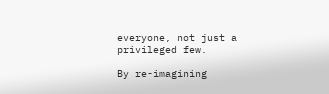everyone, not just a privileged few.

By re-imagining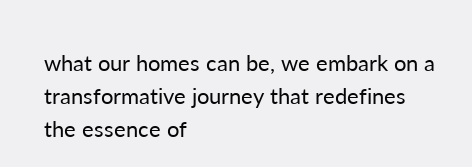what our homes can be, we embark on a transformative journey that redefines the essence of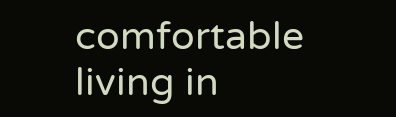comfortable living in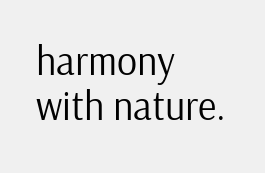harmony with nature.